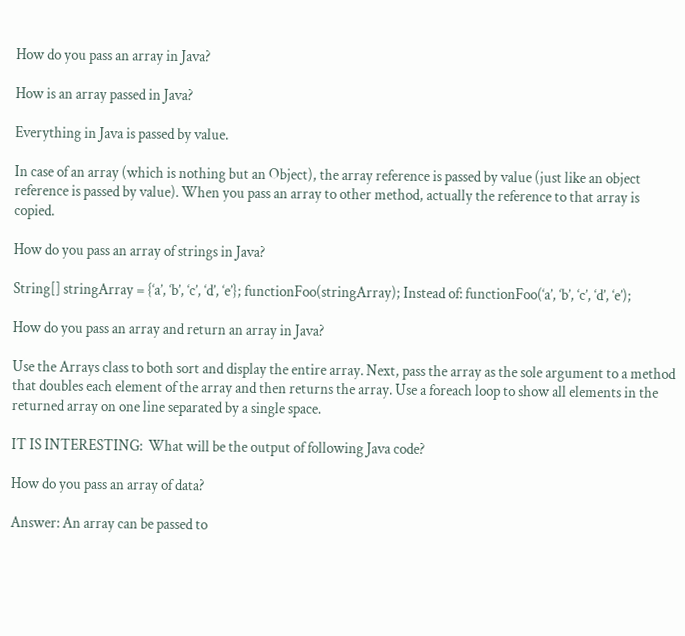How do you pass an array in Java?

How is an array passed in Java?

Everything in Java is passed by value.

In case of an array (which is nothing but an Object), the array reference is passed by value (just like an object reference is passed by value). When you pass an array to other method, actually the reference to that array is copied.

How do you pass an array of strings in Java?

String[] stringArray = {‘a’, ‘b’, ‘c’, ‘d’, ‘e’}; functionFoo(stringArray); Instead of: functionFoo(‘a’, ‘b’, ‘c’, ‘d’, ‘e’);

How do you pass an array and return an array in Java?

Use the Arrays class to both sort and display the entire array. Next, pass the array as the sole argument to a method that doubles each element of the array and then returns the array. Use a foreach loop to show all elements in the returned array on one line separated by a single space.

IT IS INTERESTING:  What will be the output of following Java code?

How do you pass an array of data?

Answer: An array can be passed to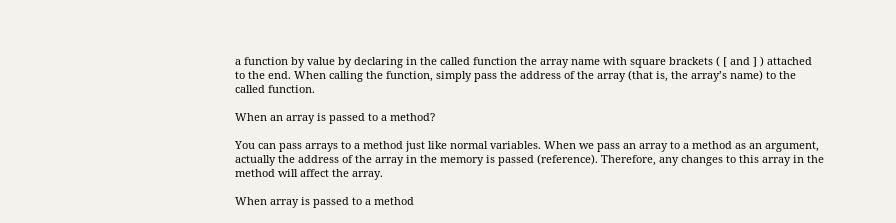a function by value by declaring in the called function the array name with square brackets ( [ and ] ) attached to the end. When calling the function, simply pass the address of the array (that is, the array’s name) to the called function.

When an array is passed to a method?

You can pass arrays to a method just like normal variables. When we pass an array to a method as an argument, actually the address of the array in the memory is passed (reference). Therefore, any changes to this array in the method will affect the array.

When array is passed to a method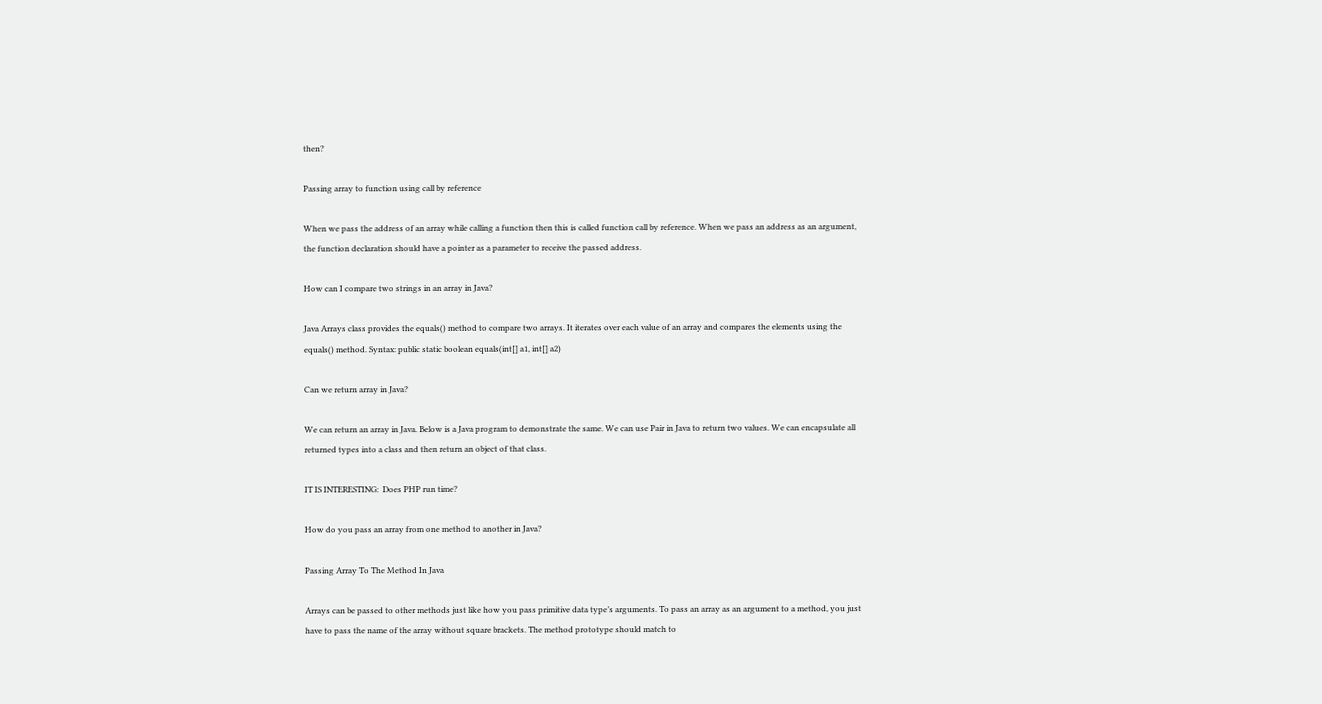then?

Passing array to function using call by reference

When we pass the address of an array while calling a function then this is called function call by reference. When we pass an address as an argument, the function declaration should have a pointer as a parameter to receive the passed address.

How can I compare two strings in an array in Java?

Java Arrays class provides the equals() method to compare two arrays. It iterates over each value of an array and compares the elements using the equals() method. Syntax: public static boolean equals(int[] a1, int[] a2)

Can we return array in Java?

We can return an array in Java. Below is a Java program to demonstrate the same. We can use Pair in Java to return two values. We can encapsulate all returned types into a class and then return an object of that class.

IT IS INTERESTING:  Does PHP run time?

How do you pass an array from one method to another in Java?

Passing Array To The Method In Java

Arrays can be passed to other methods just like how you pass primitive data type’s arguments. To pass an array as an argument to a method, you just have to pass the name of the array without square brackets. The method prototype should match to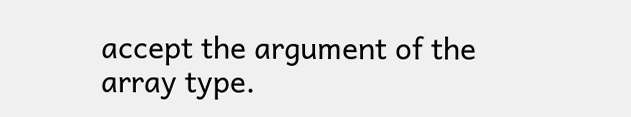accept the argument of the array type.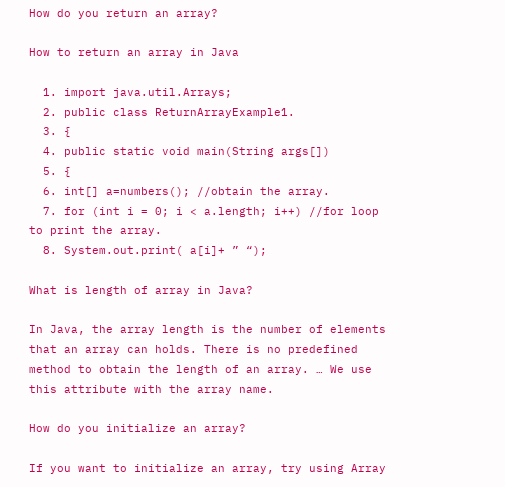How do you return an array?

How to return an array in Java

  1. import java.util.Arrays;
  2. public class ReturnArrayExample1.
  3. {
  4. public static void main(String args[])
  5. {
  6. int[] a=numbers(); //obtain the array.
  7. for (int i = 0; i < a.length; i++) //for loop to print the array.
  8. System.out.print( a[i]+ ” “);

What is length of array in Java?

In Java, the array length is the number of elements that an array can holds. There is no predefined method to obtain the length of an array. … We use this attribute with the array name.

How do you initialize an array?

If you want to initialize an array, try using Array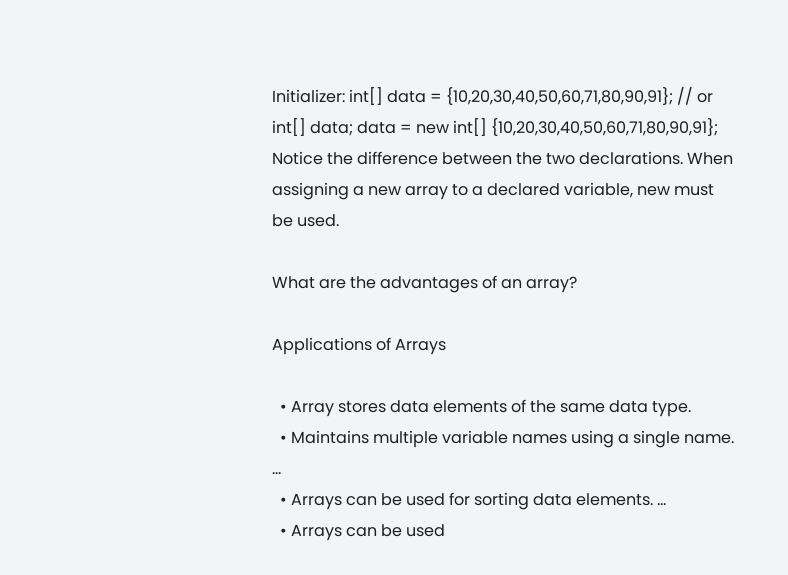Initializer: int[] data = {10,20,30,40,50,60,71,80,90,91}; // or int[] data; data = new int[] {10,20,30,40,50,60,71,80,90,91}; Notice the difference between the two declarations. When assigning a new array to a declared variable, new must be used.

What are the advantages of an array?

Applications of Arrays

  • Array stores data elements of the same data type.
  • Maintains multiple variable names using a single name. …
  • Arrays can be used for sorting data elements. …
  • Arrays can be used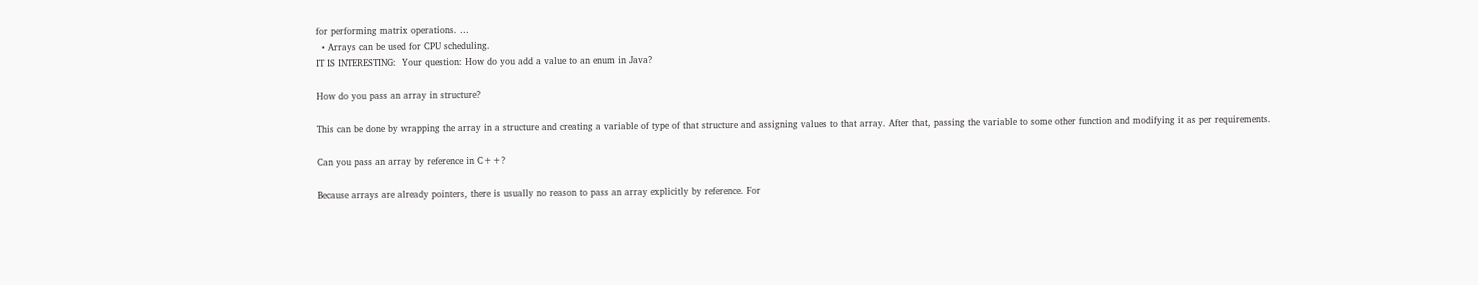for performing matrix operations. …
  • Arrays can be used for CPU scheduling.
IT IS INTERESTING:  Your question: How do you add a value to an enum in Java?

How do you pass an array in structure?

This can be done by wrapping the array in a structure and creating a variable of type of that structure and assigning values to that array. After that, passing the variable to some other function and modifying it as per requirements.

Can you pass an array by reference in C++?

Because arrays are already pointers, there is usually no reason to pass an array explicitly by reference. For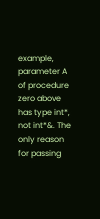example, parameter A of procedure zero above has type int*, not int*&. The only reason for passing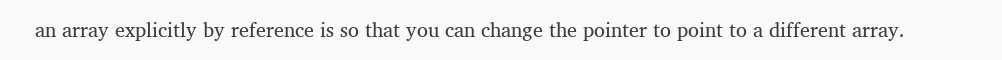an array explicitly by reference is so that you can change the pointer to point to a different array.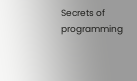Secrets of programming